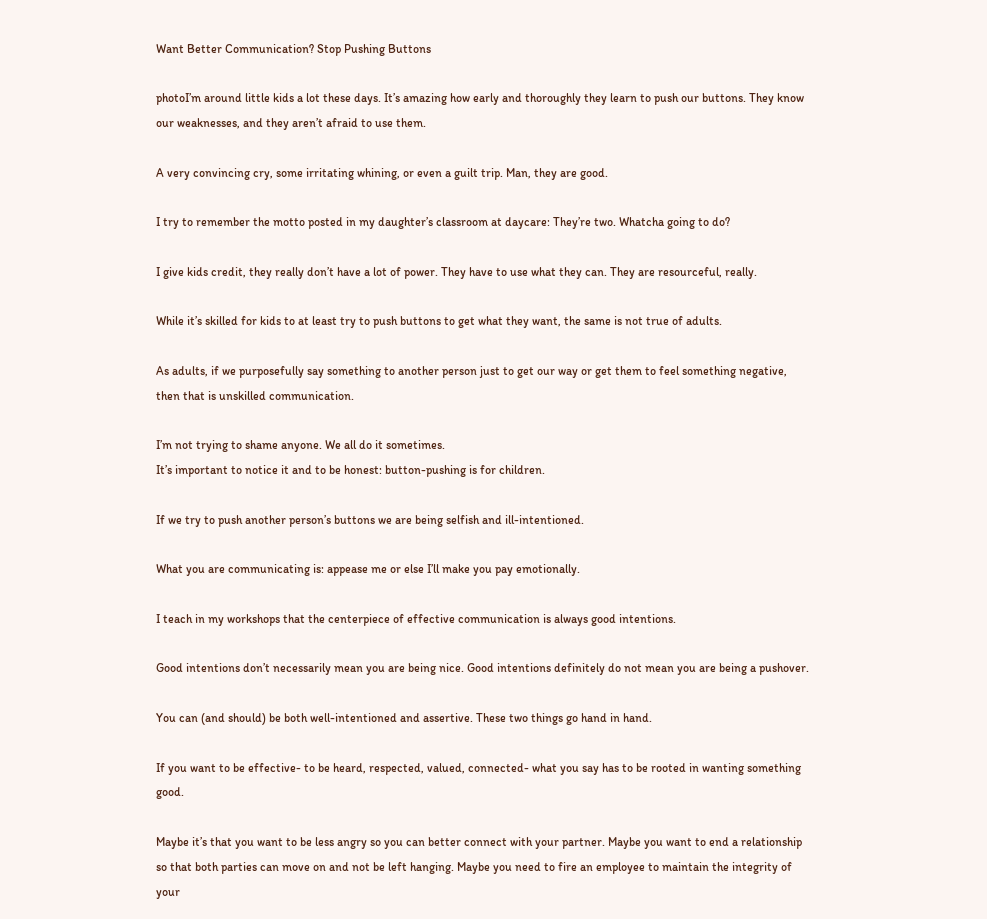Want Better Communication? Stop Pushing Buttons

photoI’m around little kids a lot these days. It’s amazing how early and thoroughly they learn to push our buttons. They know our weaknesses, and they aren’t afraid to use them.

A very convincing cry, some irritating whining, or even a guilt trip. Man, they are good.

I try to remember the motto posted in my daughter’s classroom at daycare: They’re two. Whatcha going to do?

I give kids credit, they really don’t have a lot of power. They have to use what they can. They are resourceful, really.

While it’s skilled for kids to at least try to push buttons to get what they want, the same is not true of adults.

As adults, if we purposefully say something to another person just to get our way or get them to feel something negative, then that is unskilled communication.

I’m not trying to shame anyone. We all do it sometimes.
It’s important to notice it and to be honest: button-pushing is for children.

If we try to push another person’s buttons we are being selfish and ill-intentioned.

What you are communicating is: appease me or else I’ll make you pay emotionally.

I teach in my workshops that the centerpiece of effective communication is always good intentions.

Good intentions don’t necessarily mean you are being nice. Good intentions definitely do not mean you are being a pushover.

You can (and should) be both well-intentioned and assertive. These two things go hand in hand.

If you want to be effective- to be heard, respected, valued, connected- what you say has to be rooted in wanting something good.

Maybe it’s that you want to be less angry so you can better connect with your partner. Maybe you want to end a relationship so that both parties can move on and not be left hanging. Maybe you need to fire an employee to maintain the integrity of your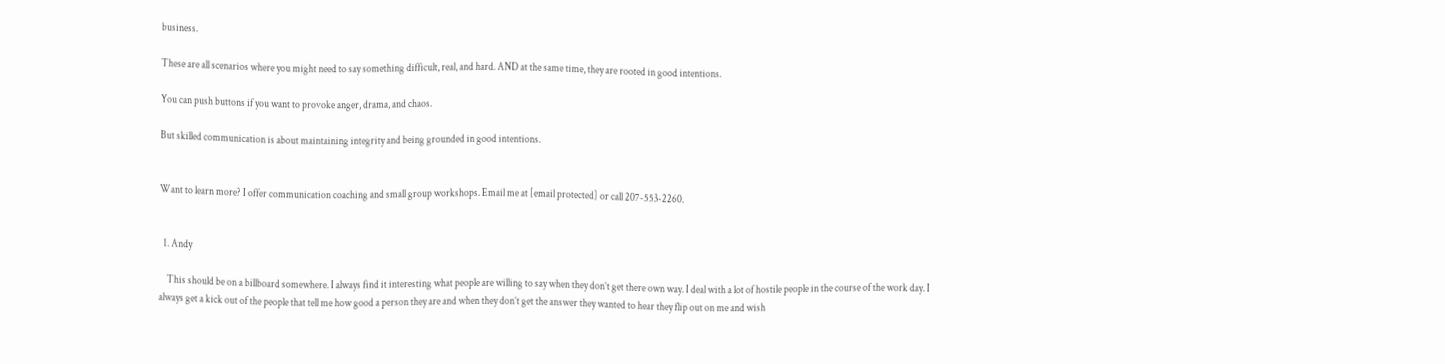business.

These are all scenarios where you might need to say something difficult, real, and hard. AND at the same time, they are rooted in good intentions.

You can push buttons if you want to provoke anger, drama, and chaos.

But skilled communication is about maintaining integrity and being grounded in good intentions.


Want to learn more? I offer communication coaching and small group workshops. Email me at [email protected] or call 207-553-2260.


  1. Andy

    This should be on a billboard somewhere. I always find it interesting what people are willing to say when they don’t get there own way. I deal with a lot of hostile people in the course of the work day. I always get a kick out of the people that tell me how good a person they are and when they don’t get the answer they wanted to hear they flip out on me and wish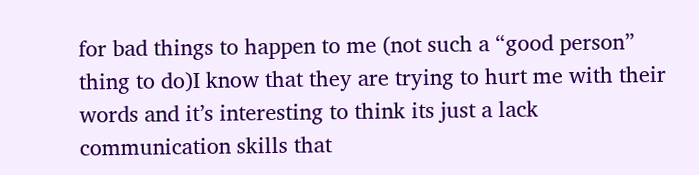for bad things to happen to me (not such a “good person” thing to do)I know that they are trying to hurt me with their words and it’s interesting to think its just a lack communication skills that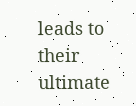leads to their ultimate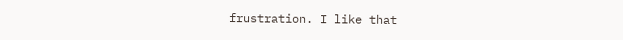frustration. I like that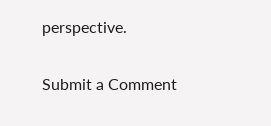perspective.

Submit a Comment